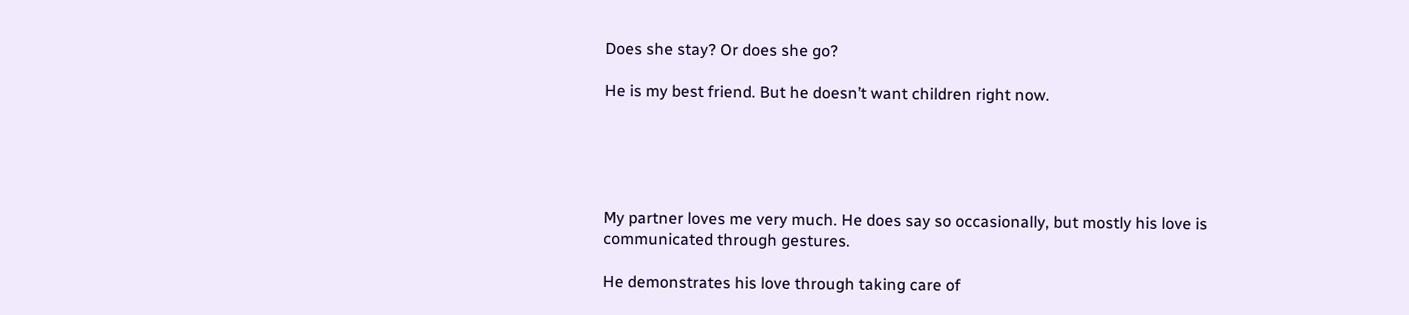Does she stay? Or does she go?

He is my best friend. But he doesn’t want children right now.





My partner loves me very much. He does say so occasionally, but mostly his love is communicated through gestures.

He demonstrates his love through taking care of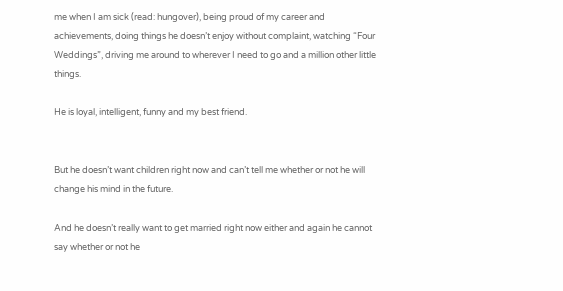me when I am sick (read: hungover), being proud of my career and achievements, doing things he doesn’t enjoy without complaint, watching “Four Weddings”, driving me around to wherever I need to go and a million other little things.

He is loyal, intelligent, funny and my best friend.


But he doesn’t want children right now and can’t tell me whether or not he will change his mind in the future.

And he doesn’t really want to get married right now either and again he cannot say whether or not he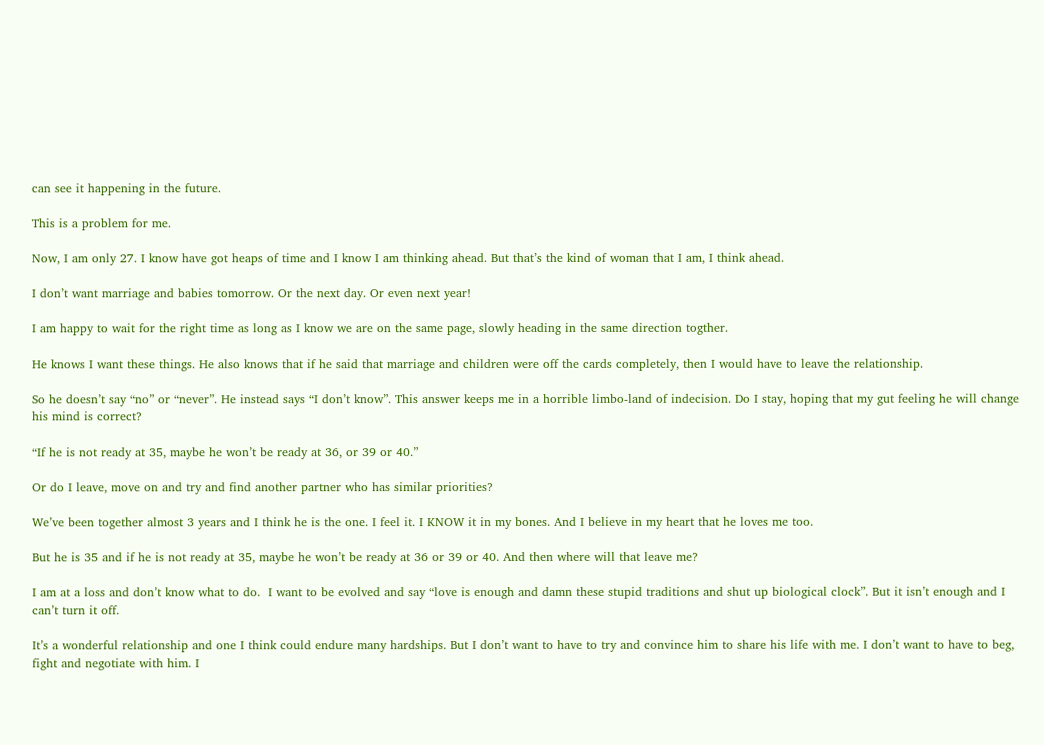can see it happening in the future.

This is a problem for me.

Now, I am only 27. I know have got heaps of time and I know I am thinking ahead. But that’s the kind of woman that I am, I think ahead.

I don’t want marriage and babies tomorrow. Or the next day. Or even next year!

I am happy to wait for the right time as long as I know we are on the same page, slowly heading in the same direction togther.

He knows I want these things. He also knows that if he said that marriage and children were off the cards completely, then I would have to leave the relationship.

So he doesn’t say “no” or “never”. He instead says “I don’t know”. This answer keeps me in a horrible limbo-land of indecision. Do I stay, hoping that my gut feeling he will change his mind is correct?

“If he is not ready at 35, maybe he won’t be ready at 36, or 39 or 40.”

Or do I leave, move on and try and find another partner who has similar priorities?

We’ve been together almost 3 years and I think he is the one. I feel it. I KNOW it in my bones. And I believe in my heart that he loves me too.

But he is 35 and if he is not ready at 35, maybe he won’t be ready at 36 or 39 or 40. And then where will that leave me?

I am at a loss and don’t know what to do.  I want to be evolved and say “love is enough and damn these stupid traditions and shut up biological clock”. But it isn’t enough and I can’t turn it off.

It’s a wonderful relationship and one I think could endure many hardships. But I don’t want to have to try and convince him to share his life with me. I don’t want to have to beg, fight and negotiate with him. I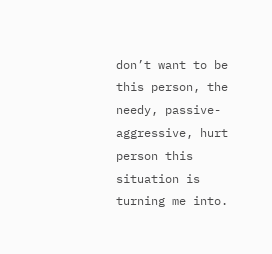don’t want to be this person, the needy, passive-aggressive, hurt person this situation is turning me into.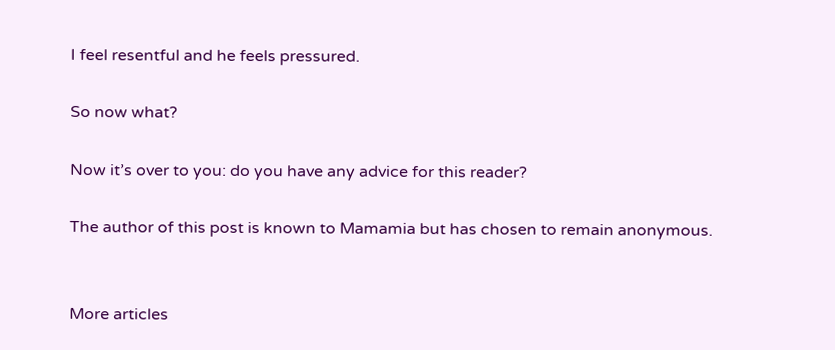I feel resentful and he feels pressured.

So now what?

Now it’s over to you: do you have any advice for this reader?

The author of this post is known to Mamamia but has chosen to remain anonymous.


More articles